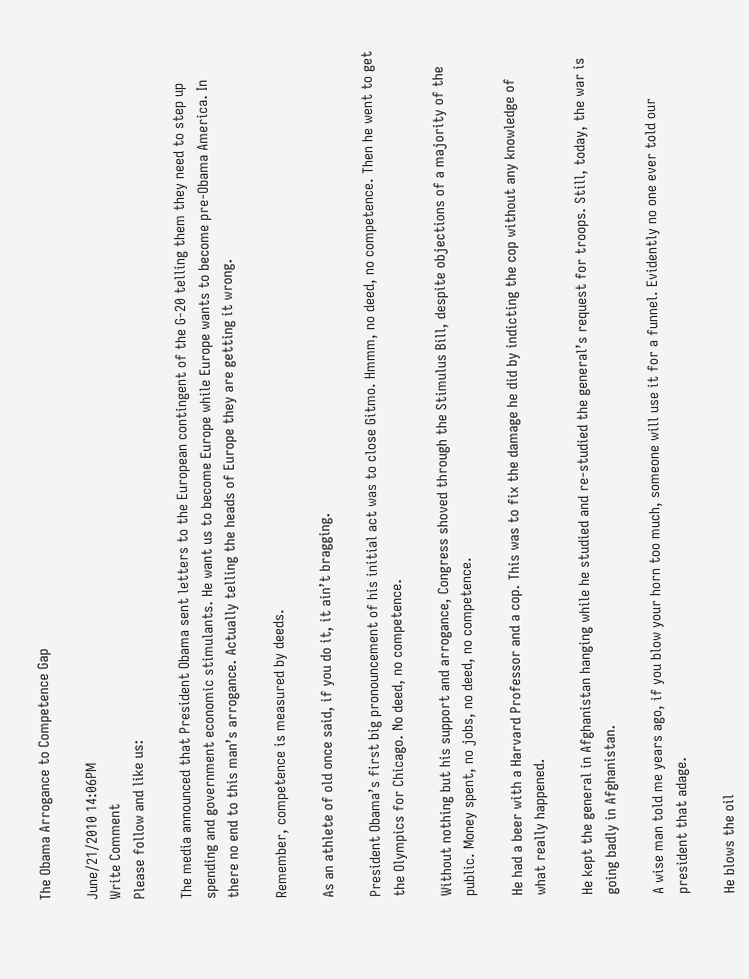The Obama Arrogance to Competence Gap

June/21/2010 14:06PM
Write Comment
Please follow and like us:

The media announced that President Obama sent letters to the European contingent of the G-20 telling them they need to step up spending and government economic stimulants. He want us to become Europe while Europe wants to become pre-Obama America. In there no end to this man’s arrogance. Actually telling the heads of Europe they are getting it wrong.

Remember, competence is measured by deeds.

As an athlete of old once said, if you do it, it ain’t bragging.

President Obama’s first big pronouncement of his initial act was to close Gitmo. Hmmm, no deed, no competence. Then he went to get the Olympics for Chicago. No deed, no competence.

Without nothing but his support and arrogance, Congress shoved through the Stimulus Bill, despite objections of a majority of the public. Money spent, no jobs, no deed, no competence.

He had a beer with a Harvard Professor and a cop. This was to fix the damage he did by indicting the cop without any knowledge of what really happened.

He kept the general in Afghanistan hanging while he studied and re-studied the general’s request for troops. Still, today, the war is going badly in Afghanistan.

A wise man told me years ago, if you blow your horn too much, someone will use it for a funnel. Evidently no one ever told our president that adage.

He blows the oil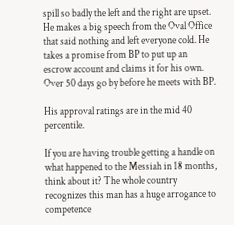spill so badly the left and the right are upset. He makes a big speech from the Oval Office that said nothing and left everyone cold. He takes a promise from BP to put up an escrow account and claims it for his own. Over 50 days go by before he meets with BP.

His approval ratings are in the mid 40 percentile.

If you are having trouble getting a handle on what happened to the Messiah in 18 months, think about it? The whole country recognizes this man has a huge arrogance to competence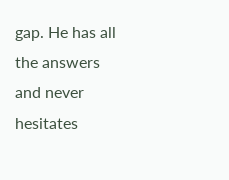gap. He has all the answers and never hesitates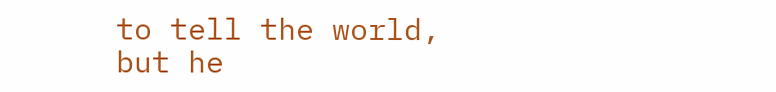to tell the world, but he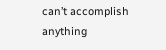can’t accomplish anything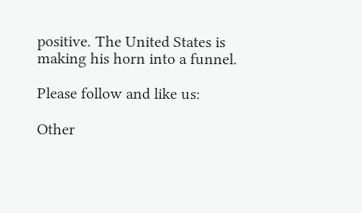positive. The United States is making his horn into a funnel.

Please follow and like us:

Other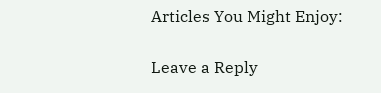Articles You Might Enjoy:

Leave a Reply